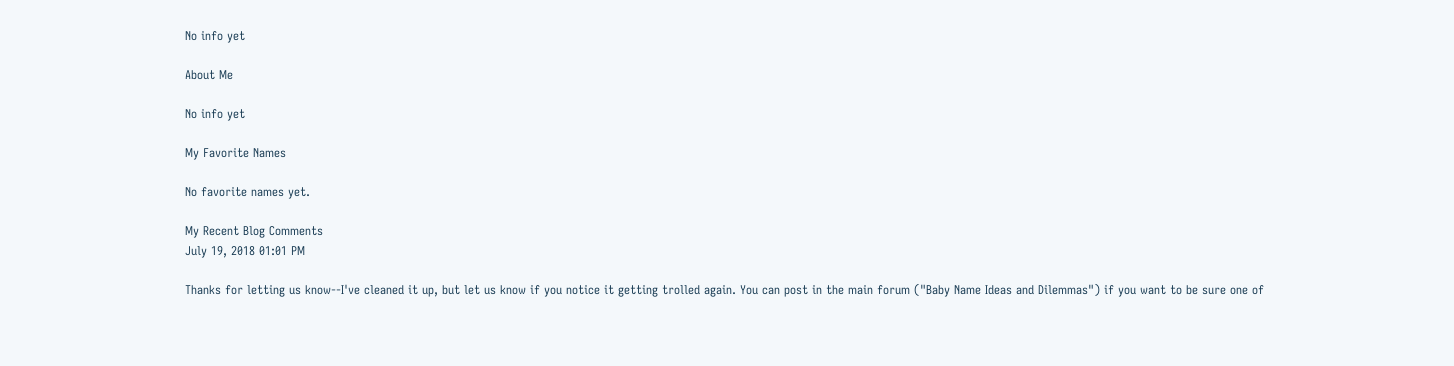No info yet

About Me

No info yet

My Favorite Names

No favorite names yet.

My Recent Blog Comments
July 19, 2018 01:01 PM

Thanks for letting us know--I've cleaned it up, but let us know if you notice it getting trolled again. You can post in the main forum ("Baby Name Ideas and Dilemmas") if you want to be sure one of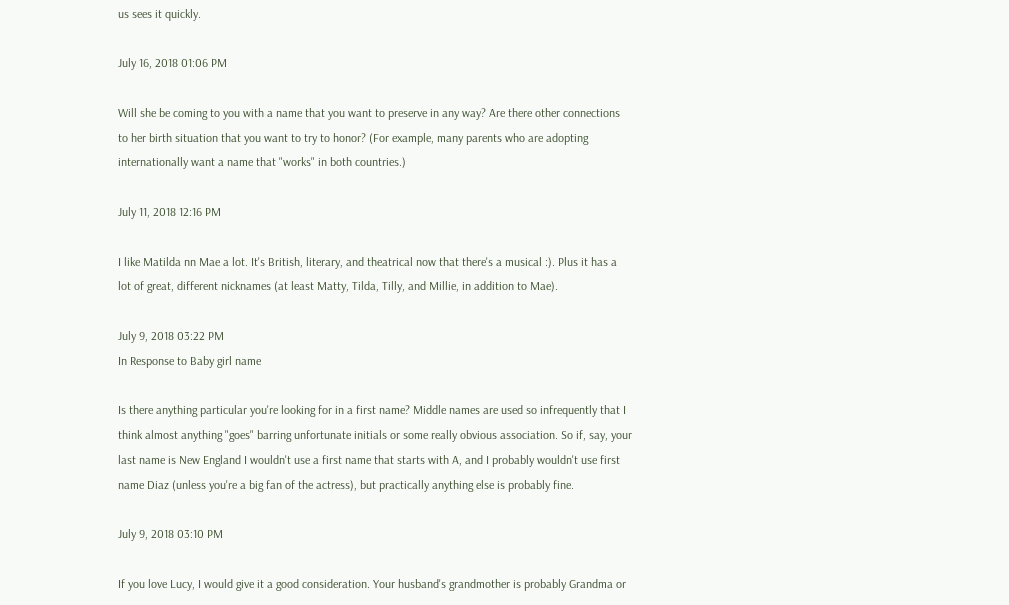us sees it quickly.

July 16, 2018 01:06 PM

Will she be coming to you with a name that you want to preserve in any way? Are there other connections to her birth situation that you want to try to honor? (For example, many parents who are adopting internationally want a name that "works" in both countries.)

July 11, 2018 12:16 PM

I like Matilda nn Mae a lot. It's British, literary, and theatrical now that there's a musical :). Plus it has a lot of great, different nicknames (at least Matty, Tilda, Tilly, and Millie, in addition to Mae).

July 9, 2018 03:22 PM
In Response to Baby girl name

Is there anything particular you're looking for in a first name? Middle names are used so infrequently that I think almost anything "goes" barring unfortunate initials or some really obvious association. So if, say, your last name is New England I wouldn't use a first name that starts with A, and I probably wouldn't use first name Diaz (unless you're a big fan of the actress), but practically anything else is probably fine.

July 9, 2018 03:10 PM

If you love Lucy, I would give it a good consideration. Your husband's grandmother is probably Grandma or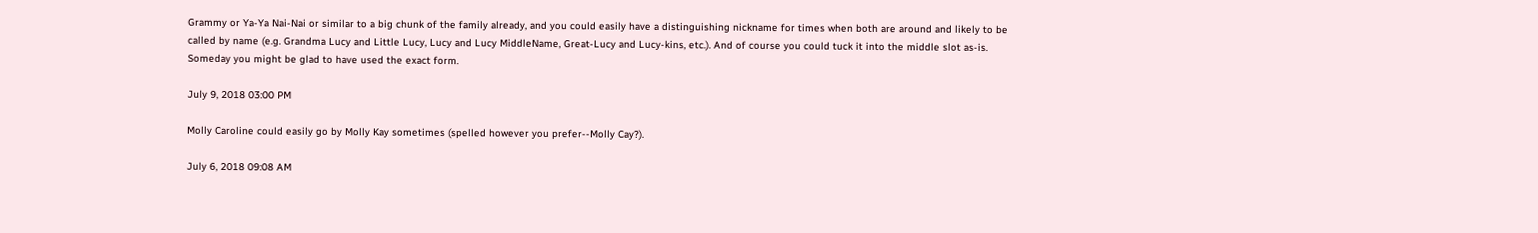Grammy or Ya-Ya Nai-Nai or similar to a big chunk of the family already, and you could easily have a distinguishing nickname for times when both are around and likely to be called by name (e.g. Grandma Lucy and Little Lucy, Lucy and Lucy MiddleName, Great-Lucy and Lucy-kins, etc.). And of course you could tuck it into the middle slot as-is. Someday you might be glad to have used the exact form.

July 9, 2018 03:00 PM

Molly Caroline could easily go by Molly Kay sometimes (spelled however you prefer--Molly Cay?).

July 6, 2018 09:08 AM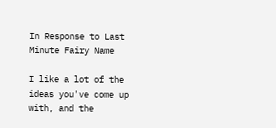In Response to Last Minute Fairy Name

I like a lot of the ideas you've come up with, and the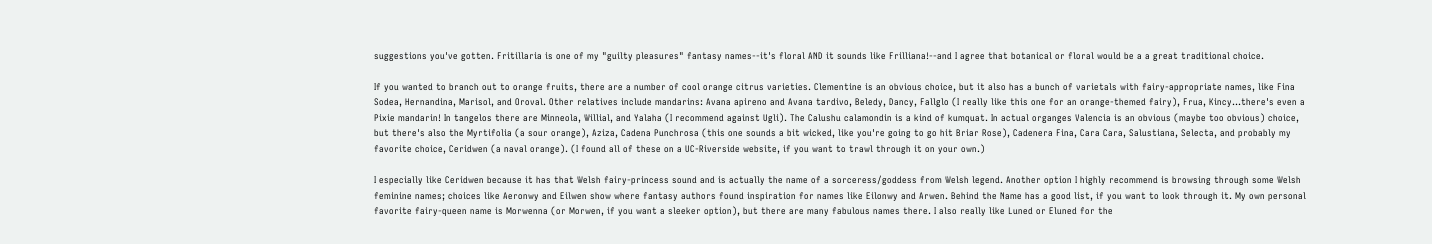suggestions you've gotten. Fritillaria is one of my "guilty pleasures" fantasy names--it's floral AND it sounds like Frilliana!--and I agree that botanical or floral would be a a great traditional choice.

If you wanted to branch out to orange fruits, there are a number of cool orange citrus varieties. Clementine is an obvious choice, but it also has a bunch of varietals with fairy-appropriate names, like Fina Sodea, Hernandina, Marisol, and Oroval. Other relatives include mandarins: Avana apireno and Avana tardivo, Beledy, Dancy, Fallglo (I really like this one for an orange-themed fairy), Frua, Kincy...there's even a Pixie mandarin! In tangelos there are Minneola, Willial, and Yalaha (I recommend against Ugli). The Calushu calamondin is a kind of kumquat. In actual organges Valencia is an obvious (maybe too obvious) choice, but there's also the Myrtifolia (a sour orange), Aziza, Cadena Punchrosa (this one sounds a bit wicked, like you're going to go hit Briar Rose), Cadenera Fina, Cara Cara, Salustiana, Selecta, and probably my favorite choice, Ceridwen (a naval orange). (I found all of these on a UC-Riverside website, if you want to trawl through it on your own.)

I especially like Ceridwen because it has that Welsh fairy-princess sound and is actually the name of a sorceress/goddess from Welsh legend. Another option I highly recommend is browsing through some Welsh feminine names; choices like Aeronwy and Eilwen show where fantasy authors found inspiration for names like Eilonwy and Arwen. Behind the Name has a good list, if you want to look through it. My own personal favorite fairy-queen name is Morwenna (or Morwen, if you want a sleeker option), but there are many fabulous names there. I also really like Luned or Eluned for the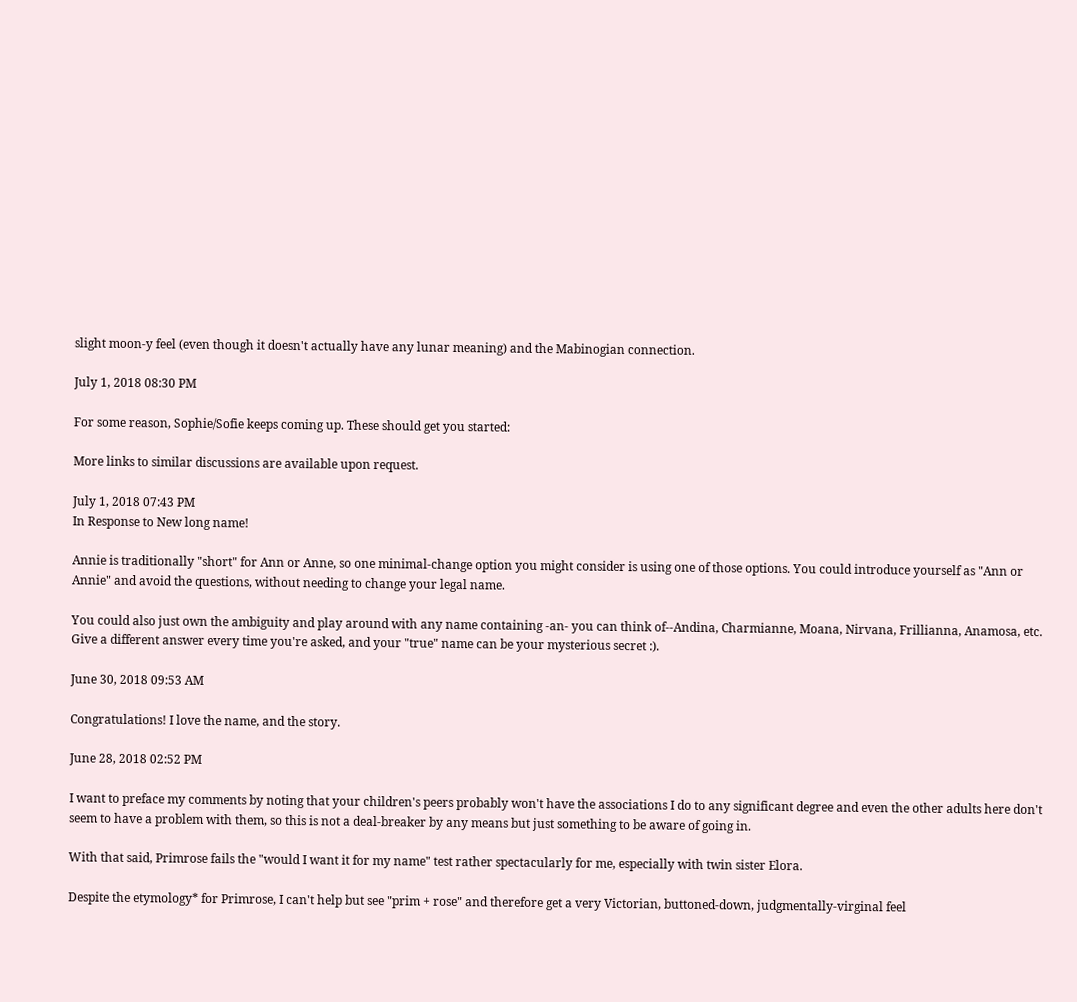slight moon-y feel (even though it doesn't actually have any lunar meaning) and the Mabinogian connection.

July 1, 2018 08:30 PM

For some reason, Sophie/Sofie keeps coming up. These should get you started:

More links to similar discussions are available upon request.

July 1, 2018 07:43 PM
In Response to New long name!

Annie is traditionally "short" for Ann or Anne, so one minimal-change option you might consider is using one of those options. You could introduce yourself as "Ann or Annie" and avoid the questions, without needing to change your legal name.

You could also just own the ambiguity and play around with any name containing -an- you can think of--Andina, Charmianne, Moana, Nirvana, Frillianna, Anamosa, etc. Give a different answer every time you're asked, and your "true" name can be your mysterious secret :).

June 30, 2018 09:53 AM

Congratulations! I love the name, and the story.

June 28, 2018 02:52 PM

I want to preface my comments by noting that your children's peers probably won't have the associations I do to any significant degree and even the other adults here don't seem to have a problem with them, so this is not a deal-breaker by any means but just something to be aware of going in.

With that said, Primrose fails the "would I want it for my name" test rather spectacularly for me, especially with twin sister Elora.

Despite the etymology* for Primrose, I can't help but see "prim + rose" and therefore get a very Victorian, buttoned-down, judgmentally-virginal feel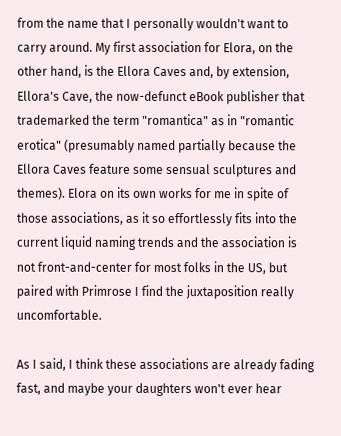from the name that I personally wouldn't want to carry around. My first association for Elora, on the other hand, is the Ellora Caves and, by extension, Ellora's Cave, the now-defunct eBook publisher that trademarked the term "romantica" as in "romantic erotica" (presumably named partially because the Ellora Caves feature some sensual sculptures and themes). Elora on its own works for me in spite of those associations, as it so effortlessly fits into the current liquid naming trends and the association is not front-and-center for most folks in the US, but paired with Primrose I find the juxtaposition really uncomfortable.

As I said, I think these associations are already fading fast, and maybe your daughters won't ever hear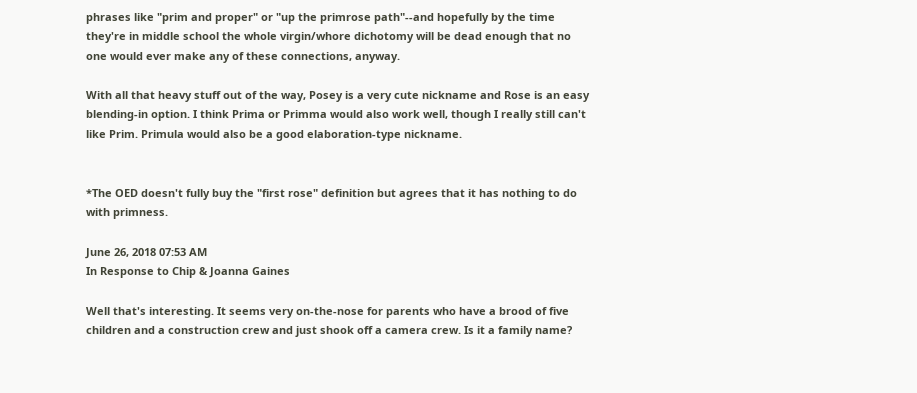phrases like "prim and proper" or "up the primrose path"--and hopefully by the time they're in middle school the whole virgin/whore dichotomy will be dead enough that no one would ever make any of these connections, anyway.

With all that heavy stuff out of the way, Posey is a very cute nickname and Rose is an easy blending-in option. I think Prima or Primma would also work well, though I really still can't like Prim. Primula would also be a good elaboration-type nickname.


*The OED doesn't fully buy the "first rose" definition but agrees that it has nothing to do with primness.

June 26, 2018 07:53 AM
In Response to Chip & Joanna Gaines

Well that's interesting. It seems very on-the-nose for parents who have a brood of five children and a construction crew and just shook off a camera crew. Is it a family name?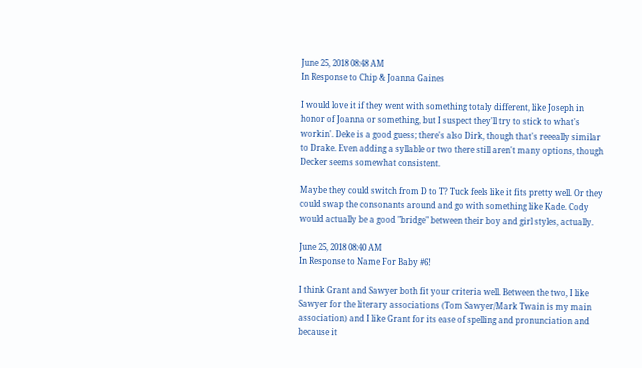June 25, 2018 08:48 AM
In Response to Chip & Joanna Gaines

I would love it if they went with something totaly different, like Joseph in honor of Joanna or something, but I suspect they'll try to stick to what's workin'. Deke is a good guess; there's also Dirk, though that's reeeally similar to Drake. Even adding a syllable or two there still aren't many options, though Decker seems somewhat consistent.

Maybe they could switch from D to T? Tuck feels like it fits pretty well. Or they could swap the consonants around and go with something like Kade. Cody would actually be a good "bridge" between their boy and girl styles, actually.

June 25, 2018 08:40 AM
In Response to Name For Baby #6!

I think Grant and Sawyer both fit your criteria well. Between the two, I like Sawyer for the literary associations (Tom Sawyer/Mark Twain is my main association) and I like Grant for its ease of spelling and pronunciation and because it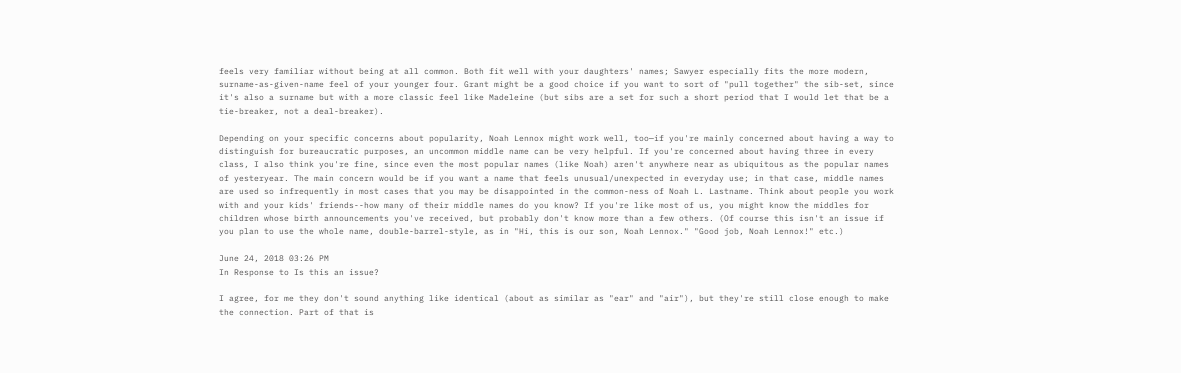feels very familiar without being at all common. Both fit well with your daughters' names; Sawyer especially fits the more modern, surname-as-given-name feel of your younger four. Grant might be a good choice if you want to sort of "pull together" the sib-set, since it's also a surname but with a more classic feel like Madeleine (but sibs are a set for such a short period that I would let that be a tie-breaker, not a deal-breaker).

Depending on your specific concerns about popularity, Noah Lennox might work well, too—if you're mainly concerned about having a way to distinguish for bureaucratic purposes, an uncommon middle name can be very helpful. If you're concerned about having three in every class, I also think you're fine, since even the most popular names (like Noah) aren't anywhere near as ubiquitous as the popular names of yesteryear. The main concern would be if you want a name that feels unusual/unexpected in everyday use; in that case, middle names are used so infrequently in most cases that you may be disappointed in the common-ness of Noah L. Lastname. Think about people you work with and your kids' friends--how many of their middle names do you know? If you're like most of us, you might know the middles for children whose birth announcements you've received, but probably don't know more than a few others. (Of course this isn't an issue if you plan to use the whole name, double-barrel-style, as in "Hi, this is our son, Noah Lennox." "Good job, Noah Lennox!" etc.)

June 24, 2018 03:26 PM
In Response to Is this an issue?

I agree, for me they don't sound anything like identical (about as similar as "ear" and "air"), but they're still close enough to make the connection. Part of that is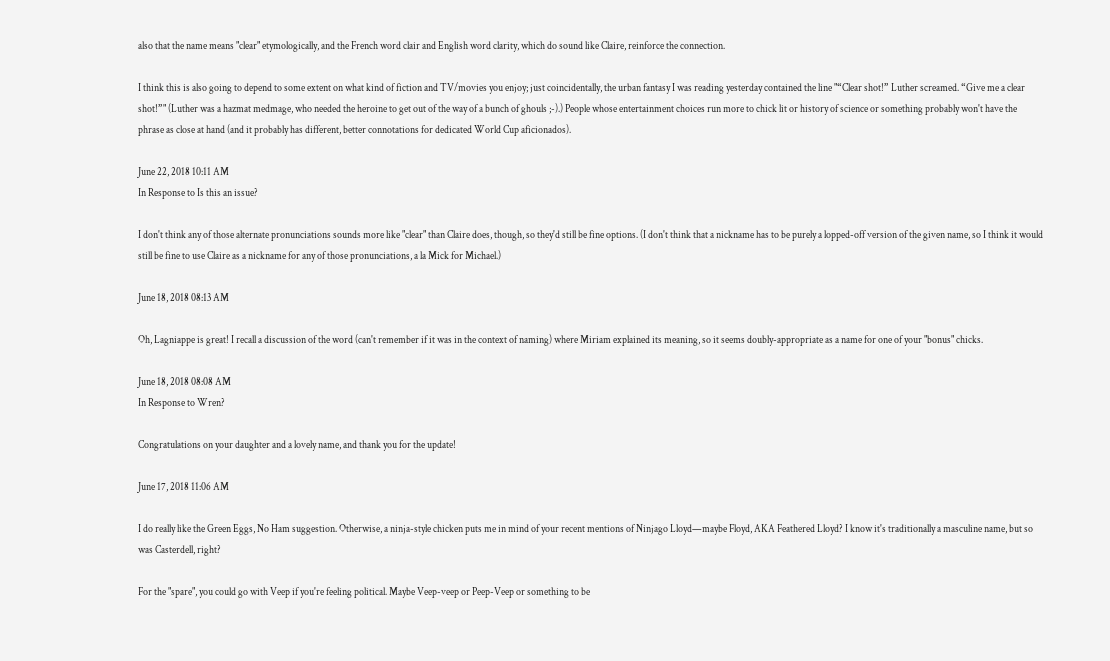also that the name means "clear" etymologically, and the French word clair and English word clarity, which do sound like Claire, reinforce the connection.

I think this is also going to depend to some extent on what kind of fiction and TV/movies you enjoy; just coincidentally, the urban fantasy I was reading yesterday contained the line "“Clear shot!” Luther screamed. “Give me a clear shot!”" (Luther was a hazmat medmage, who needed the heroine to get out of the way of a bunch of ghouls ;-).) People whose entertainment choices run more to chick lit or history of science or something probably won't have the phrase as close at hand (and it probably has different, better connotations for dedicated World Cup aficionados).

June 22, 2018 10:11 AM
In Response to Is this an issue?

I don't think any of those alternate pronunciations sounds more like "clear" than Claire does, though, so they'd still be fine options. (I don't think that a nickname has to be purely a lopped-off version of the given name, so I think it would still be fine to use Claire as a nickname for any of those pronunciations, a la Mick for Michael.)

June 18, 2018 08:13 AM

Oh, Lagniappe is great! I recall a discussion of the word (can't remember if it was in the context of naming) where Miriam explained its meaning, so it seems doubly-appropriate as a name for one of your "bonus" chicks.

June 18, 2018 08:08 AM
In Response to Wren?

Congratulations on your daughter and a lovely name, and thank you for the update!

June 17, 2018 11:06 AM

I do really like the Green Eggs, No Ham suggestion. Otherwise, a ninja-style chicken puts me in mind of your recent mentions of Ninjago Lloyd—maybe Floyd, AKA Feathered Lloyd? I know it's traditionally a masculine name, but so was Casterdell, right?

For the "spare", you could go with Veep if you're feeling political. Maybe Veep-veep or Peep-Veep or something to be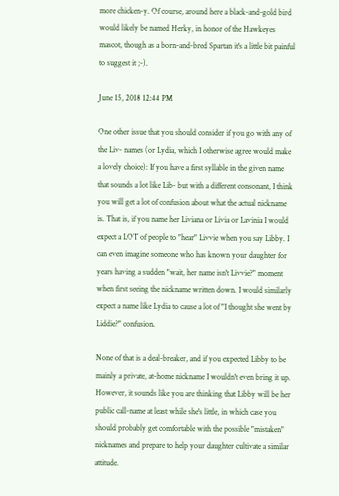more chicken-y. Of course, around here a black-and-gold bird would likely be named Herky, in honor of the Hawkeyes mascot, though as a born-and-bred Spartan it's a little bit painful to suggest it ;-).

June 15, 2018 12:44 PM

One other issue that you should consider if you go with any of the Liv- names (or Lydia, which I otherwise agree would make a lovely choice): If you have a first syllable in the given name that sounds a lot like Lib- but with a different consonant, I think you will get a lot of confusion about what the actual nickname is. That is, if you name her Liviana or Livia or Lavinia I would expect a LOT of people to "hear" Livvie when you say Libby. I can even imagine someone who has known your daughter for years having a sudden "wait, her name isn't Livvie?" moment when first seeing the nickname written down. I would similarly expect a name like Lydia to cause a lot of "I thought she went by Liddie?" confusion.

None of that is a deal-breaker, and if you expected Libby to be mainly a private, at-home nickname I wouldn't even bring it up. However, it sounds like you are thinking that Libby will be her public call-name at least while she's little, in which case you should probably get comfortable with the possible "mistaken" nicknames and prepare to help your daughter cultivate a similar attitude.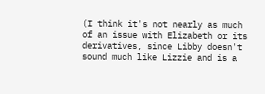(I think it's not nearly as much of an issue with Elizabeth or its derivatives, since Libby doesn't sound much like Lizzie and is a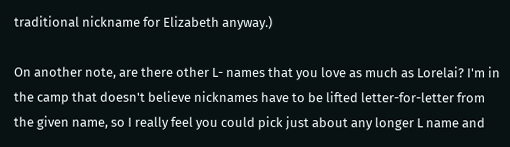traditional nickname for Elizabeth anyway.)

On another note, are there other L- names that you love as much as Lorelai? I'm in the camp that doesn't believe nicknames have to be lifted letter-for-letter from the given name, so I really feel you could pick just about any longer L name and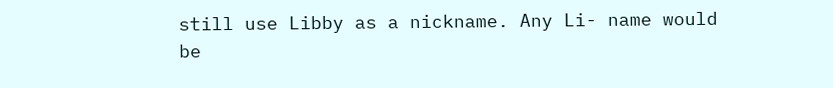still use Libby as a nickname. Any Li- name would be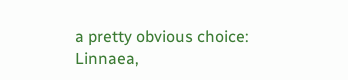a pretty obvious choice: Linnaea,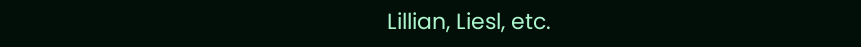Lillian, Liesl, etc.